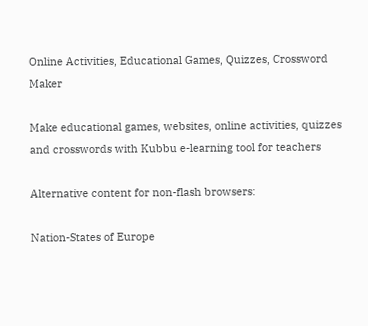Online Activities, Educational Games, Quizzes, Crossword Maker

Make educational games, websites, online activities, quizzes and crosswords with Kubbu e-learning tool for teachers

Alternative content for non-flash browsers:

Nation-States of Europe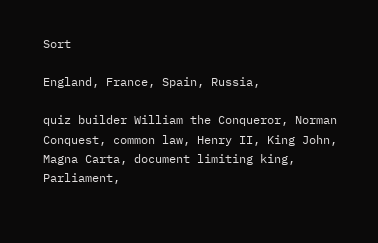Sort

England, France, Spain, Russia,

quiz builder William the Conqueror, Norman Conquest, common law, Henry II, King John, Magna Carta, document limiting king, Parliament,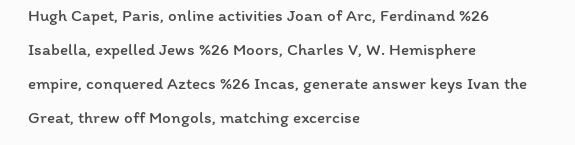Hugh Capet, Paris, online activities Joan of Arc, Ferdinand %26 Isabella, expelled Jews %26 Moors, Charles V, W. Hemisphere empire, conquered Aztecs %26 Incas, generate answer keys Ivan the Great, threw off Mongols, matching excercise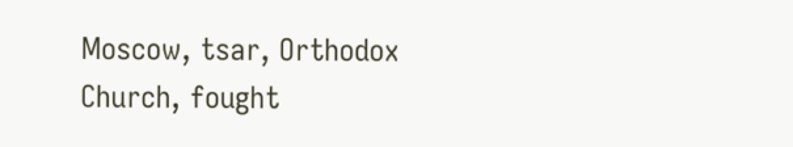Moscow, tsar, Orthodox Church, fought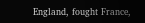England, fought France,